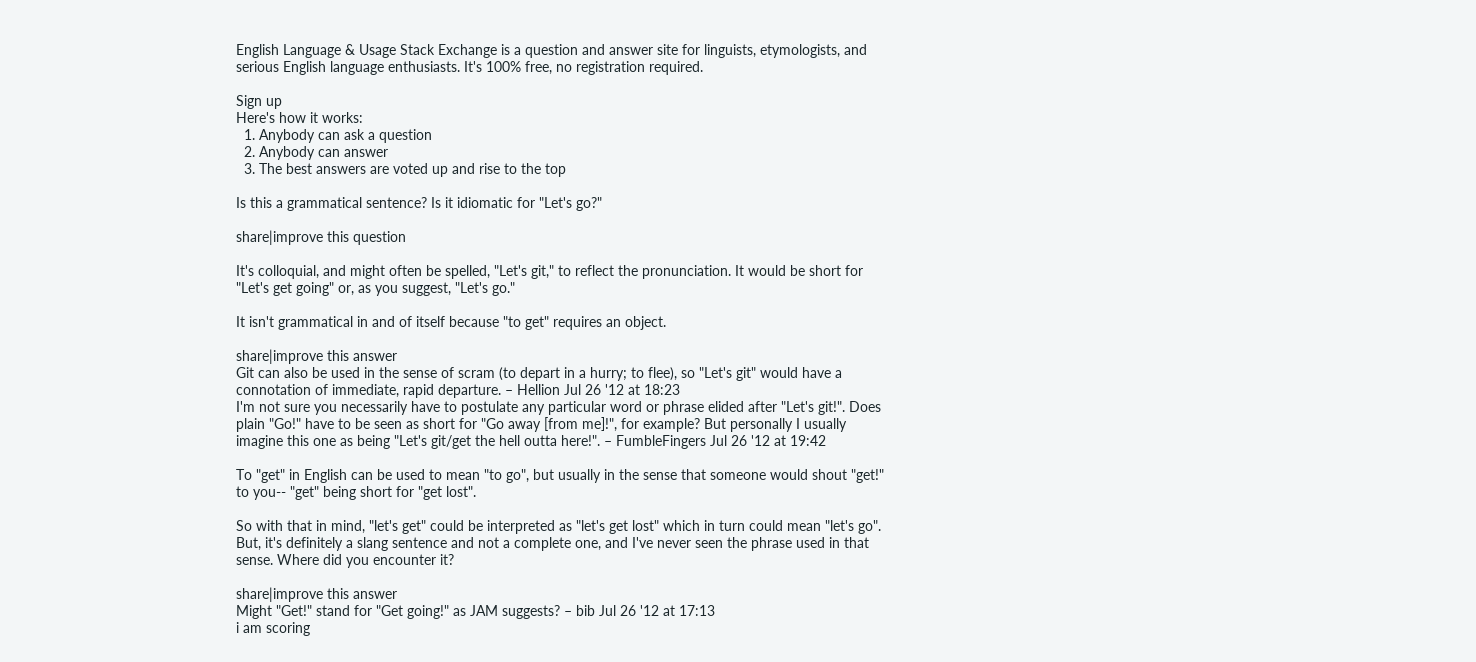English Language & Usage Stack Exchange is a question and answer site for linguists, etymologists, and serious English language enthusiasts. It's 100% free, no registration required.

Sign up
Here's how it works:
  1. Anybody can ask a question
  2. Anybody can answer
  3. The best answers are voted up and rise to the top

Is this a grammatical sentence? Is it idiomatic for "Let's go?"

share|improve this question

It's colloquial, and might often be spelled, "Let's git," to reflect the pronunciation. It would be short for "Let's get going" or, as you suggest, "Let's go."

It isn't grammatical in and of itself because "to get" requires an object.

share|improve this answer
Git can also be used in the sense of scram (to depart in a hurry; to flee), so "Let's git" would have a connotation of immediate, rapid departure. – Hellion Jul 26 '12 at 18:23
I'm not sure you necessarily have to postulate any particular word or phrase elided after "Let's git!". Does plain "Go!" have to be seen as short for "Go away [from me]!", for example? But personally I usually imagine this one as being "Let's git/get the hell outta here!". – FumbleFingers Jul 26 '12 at 19:42

To "get" in English can be used to mean "to go", but usually in the sense that someone would shout "get!" to you-- "get" being short for "get lost".

So with that in mind, "let's get" could be interpreted as "let's get lost" which in turn could mean "let's go". But, it's definitely a slang sentence and not a complete one, and I've never seen the phrase used in that sense. Where did you encounter it?

share|improve this answer
Might "Get!" stand for "Get going!" as JAM suggests? – bib Jul 26 '12 at 17:13
i am scoring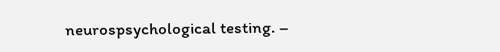neurospsychological testing. –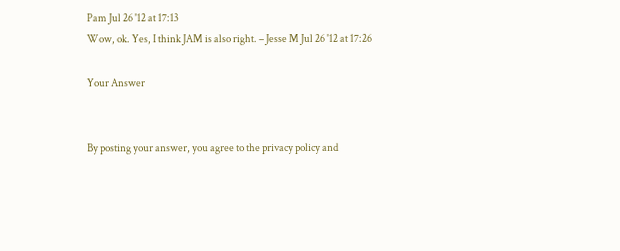Pam Jul 26 '12 at 17:13
Wow, ok. Yes, I think JAM is also right. – Jesse M Jul 26 '12 at 17:26

Your Answer


By posting your answer, you agree to the privacy policy and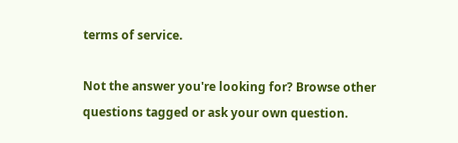terms of service.

Not the answer you're looking for? Browse other questions tagged or ask your own question.